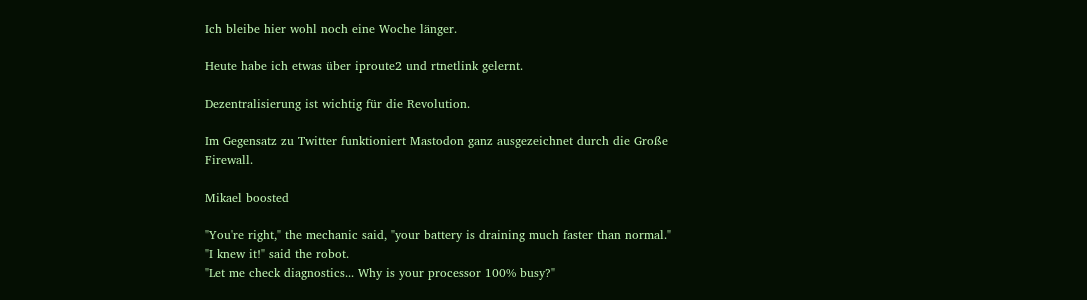Ich bleibe hier wohl noch eine Woche länger.

Heute habe ich etwas über iproute2 und rtnetlink gelernt.

Dezentralisierung ist wichtig für die Revolution.

Im Gegensatz zu Twitter funktioniert Mastodon ganz ausgezeichnet durch die Große Firewall.

Mikael boosted

"You're right," the mechanic said, "your battery is draining much faster than normal."
"I knew it!" said the robot.
"Let me check diagnostics... Why is your processor 100% busy?"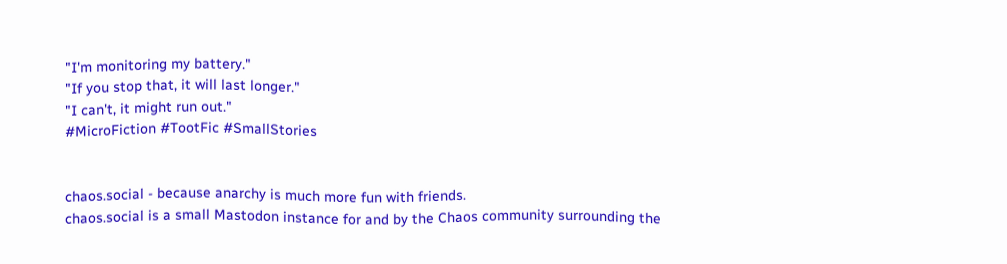"I'm monitoring my battery."
"If you stop that, it will last longer."
"I can't, it might run out."
#MicroFiction #TootFic #SmallStories


chaos.social - because anarchy is much more fun with friends.
chaos.social is a small Mastodon instance for and by the Chaos community surrounding the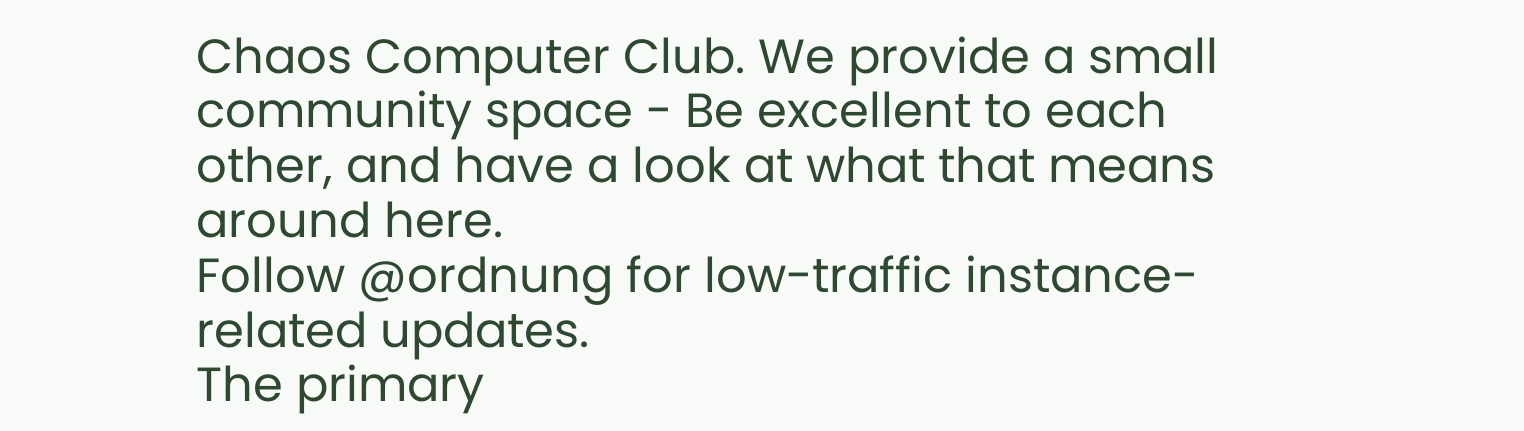Chaos Computer Club. We provide a small community space - Be excellent to each other, and have a look at what that means around here.
Follow @ordnung for low-traffic instance-related updates.
The primary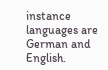instance languages are German and English.